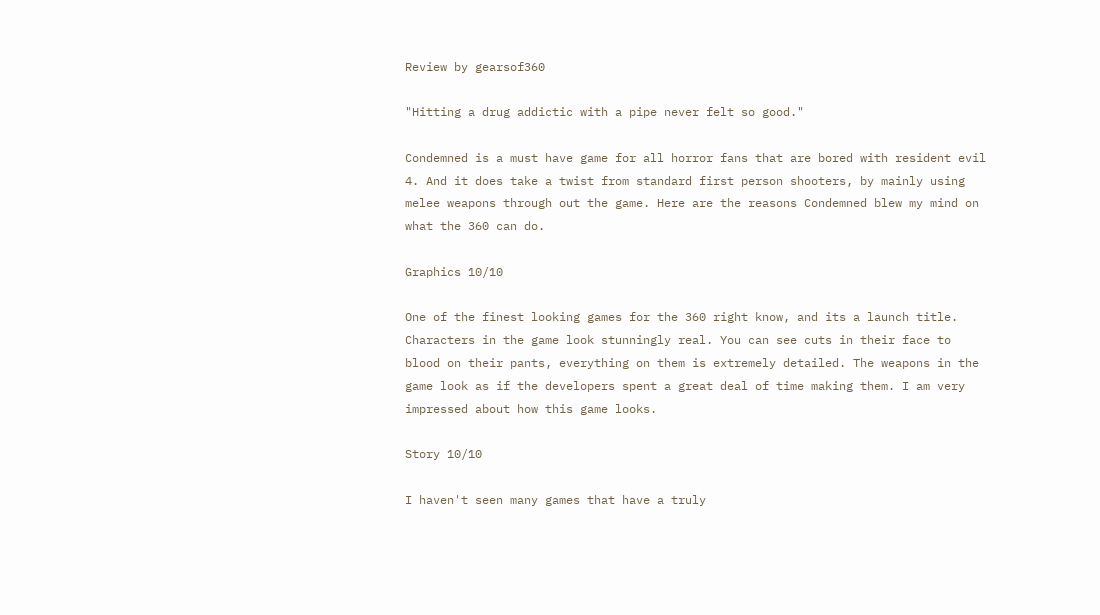Review by gearsof360

"Hitting a drug addictic with a pipe never felt so good."

Condemned is a must have game for all horror fans that are bored with resident evil 4. And it does take a twist from standard first person shooters, by mainly using melee weapons through out the game. Here are the reasons Condemned blew my mind on what the 360 can do.

Graphics 10/10

One of the finest looking games for the 360 right know, and its a launch title. Characters in the game look stunningly real. You can see cuts in their face to blood on their pants, everything on them is extremely detailed. The weapons in the game look as if the developers spent a great deal of time making them. I am very impressed about how this game looks.

Story 10/10

I haven't seen many games that have a truly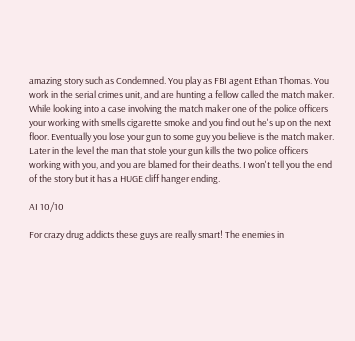amazing story such as Condemned. You play as FBI agent Ethan Thomas. You work in the serial crimes unit, and are hunting a fellow called the match maker. While looking into a case involving the match maker one of the police officers your working with smells cigarette smoke and you find out he's up on the next floor. Eventually you lose your gun to some guy you believe is the match maker. Later in the level the man that stole your gun kills the two police officers working with you, and you are blamed for their deaths. I won't tell you the end of the story but it has a HUGE cliff hanger ending.

AI 10/10

For crazy drug addicts these guys are really smart! The enemies in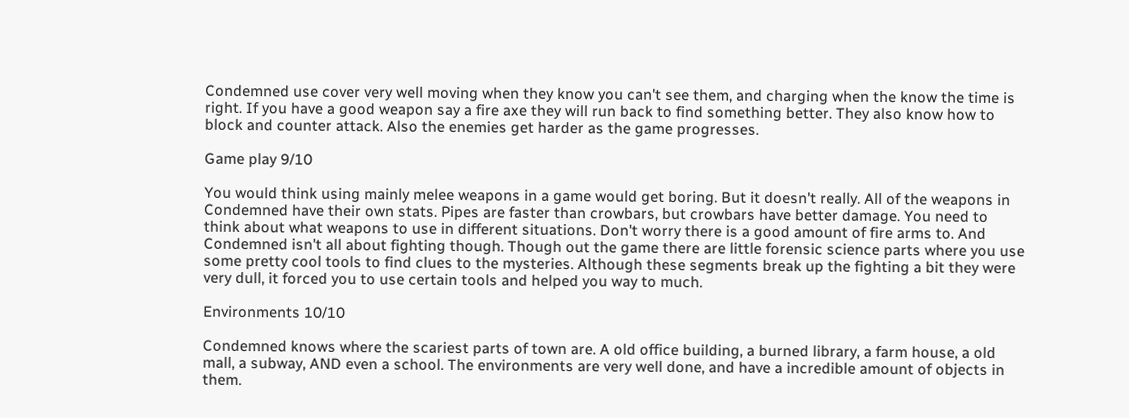Condemned use cover very well moving when they know you can't see them, and charging when the know the time is right. If you have a good weapon say a fire axe they will run back to find something better. They also know how to block and counter attack. Also the enemies get harder as the game progresses.

Game play 9/10

You would think using mainly melee weapons in a game would get boring. But it doesn't really. All of the weapons in Condemned have their own stats. Pipes are faster than crowbars, but crowbars have better damage. You need to think about what weapons to use in different situations. Don't worry there is a good amount of fire arms to. And Condemned isn't all about fighting though. Though out the game there are little forensic science parts where you use some pretty cool tools to find clues to the mysteries. Although these segments break up the fighting a bit they were very dull, it forced you to use certain tools and helped you way to much.

Environments 10/10

Condemned knows where the scariest parts of town are. A old office building, a burned library, a farm house, a old mall, a subway, AND even a school. The environments are very well done, and have a incredible amount of objects in them.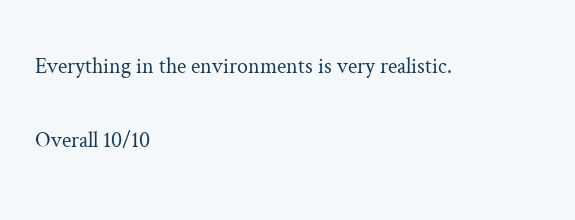Everything in the environments is very realistic.

Overall 10/10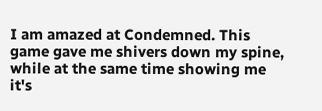I am amazed at Condemned. This game gave me shivers down my spine, while at the same time showing me it's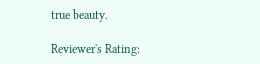true beauty.

Reviewer's Rating: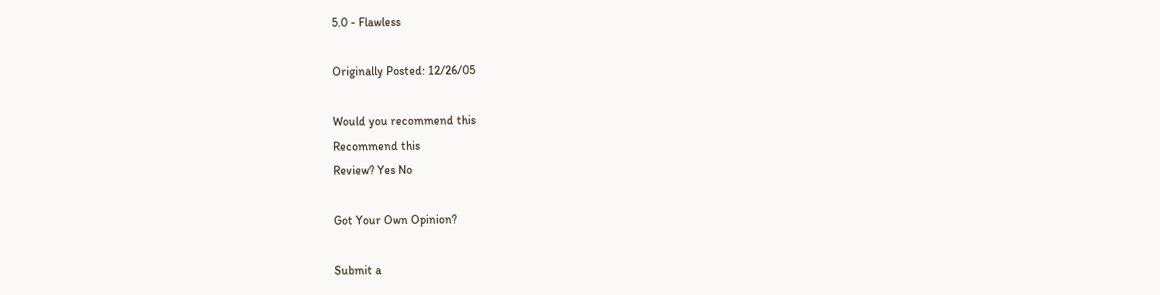5.0 - Flawless

Originally Posted: 12/26/05

Would you recommend this
Recommend this
Review? Yes No

Got Your Own Opinion?

Submit a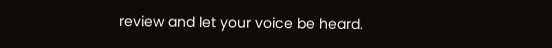review and let your voice be heard.